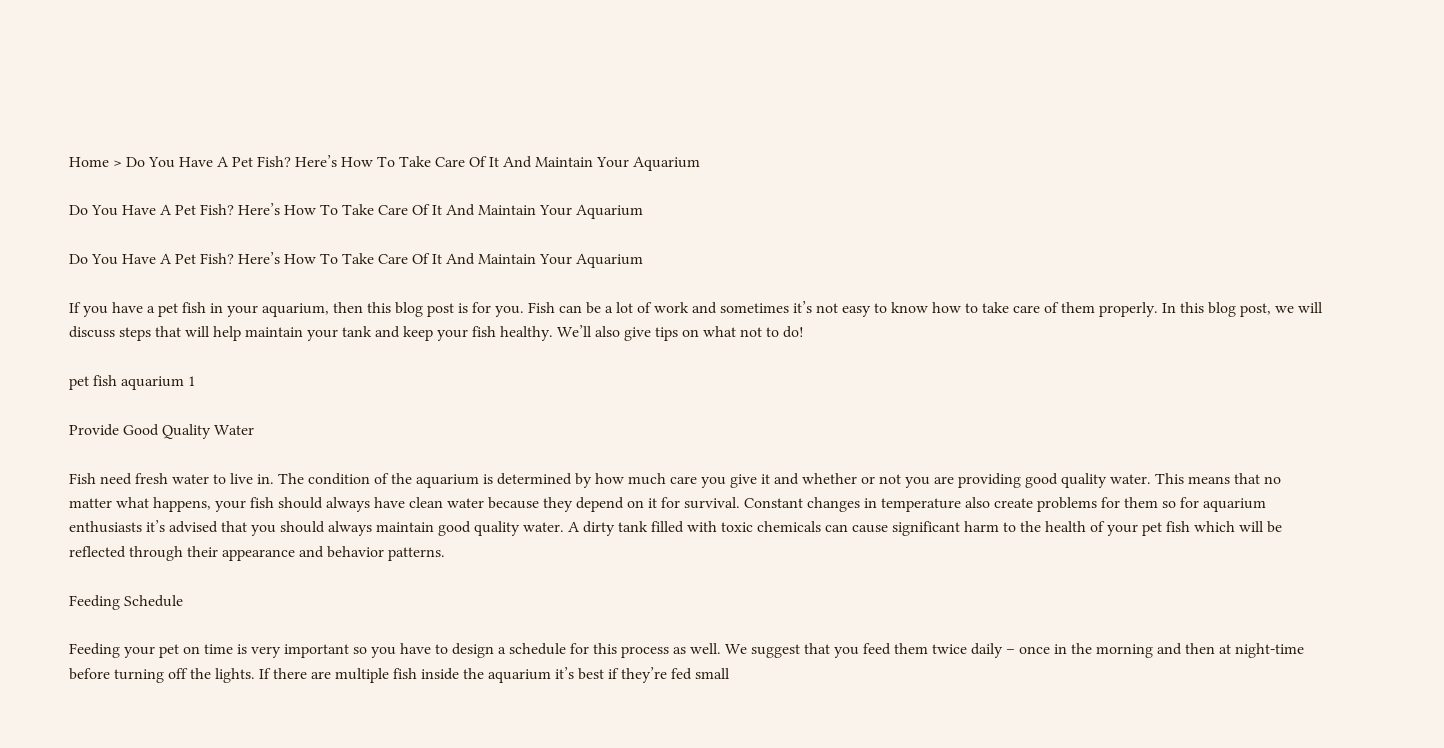Home > Do You Have A Pet Fish? Here’s How To Take Care Of It And Maintain Your Aquarium

Do You Have A Pet Fish? Here’s How To Take Care Of It And Maintain Your Aquarium

Do You Have A Pet Fish? Here’s How To Take Care Of It And Maintain Your Aquarium

If you have a pet fish in your aquarium, then this blog post is for you. Fish can be a lot of work and sometimes it’s not easy to know how to take care of them properly. In this blog post, we will discuss steps that will help maintain your tank and keep your fish healthy. We’ll also give tips on what not to do!

pet fish aquarium 1

Provide Good Quality Water

Fish need fresh water to live in. The condition of the aquarium is determined by how much care you give it and whether or not you are providing good quality water. This means that no matter what happens, your fish should always have clean water because they depend on it for survival. Constant changes in temperature also create problems for them so for aquarium enthusiasts it’s advised that you should always maintain good quality water. A dirty tank filled with toxic chemicals can cause significant harm to the health of your pet fish which will be reflected through their appearance and behavior patterns.

Feeding Schedule

Feeding your pet on time is very important so you have to design a schedule for this process as well. We suggest that you feed them twice daily – once in the morning and then at night-time before turning off the lights. If there are multiple fish inside the aquarium it’s best if they’re fed small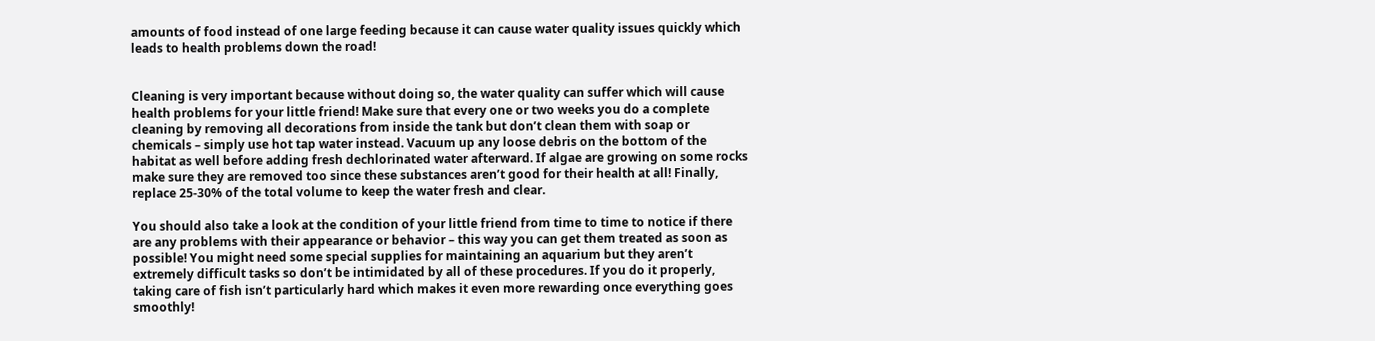amounts of food instead of one large feeding because it can cause water quality issues quickly which leads to health problems down the road!


Cleaning is very important because without doing so, the water quality can suffer which will cause health problems for your little friend! Make sure that every one or two weeks you do a complete cleaning by removing all decorations from inside the tank but don’t clean them with soap or chemicals – simply use hot tap water instead. Vacuum up any loose debris on the bottom of the habitat as well before adding fresh dechlorinated water afterward. If algae are growing on some rocks make sure they are removed too since these substances aren’t good for their health at all! Finally, replace 25-30% of the total volume to keep the water fresh and clear.

You should also take a look at the condition of your little friend from time to time to notice if there are any problems with their appearance or behavior – this way you can get them treated as soon as possible! You might need some special supplies for maintaining an aquarium but they aren’t extremely difficult tasks so don’t be intimidated by all of these procedures. If you do it properly, taking care of fish isn’t particularly hard which makes it even more rewarding once everything goes smoothly!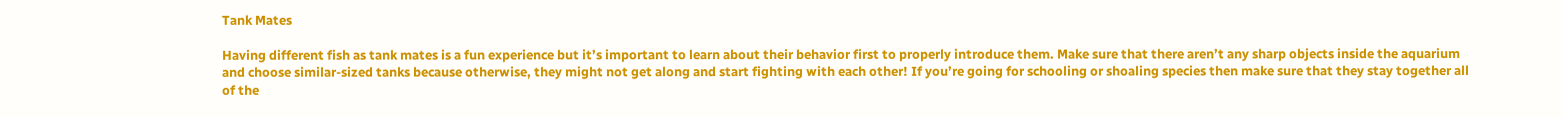Tank Mates

Having different fish as tank mates is a fun experience but it’s important to learn about their behavior first to properly introduce them. Make sure that there aren’t any sharp objects inside the aquarium and choose similar-sized tanks because otherwise, they might not get along and start fighting with each other! If you’re going for schooling or shoaling species then make sure that they stay together all of the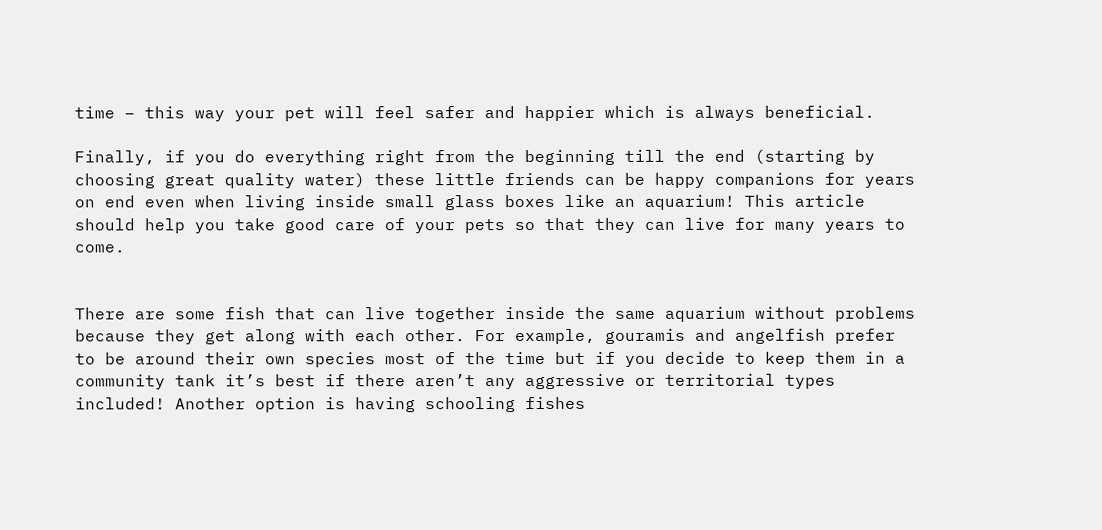time – this way your pet will feel safer and happier which is always beneficial.

Finally, if you do everything right from the beginning till the end (starting by choosing great quality water) these little friends can be happy companions for years on end even when living inside small glass boxes like an aquarium! This article should help you take good care of your pets so that they can live for many years to come.


There are some fish that can live together inside the same aquarium without problems because they get along with each other. For example, gouramis and angelfish prefer to be around their own species most of the time but if you decide to keep them in a community tank it’s best if there aren’t any aggressive or territorial types included! Another option is having schooling fishes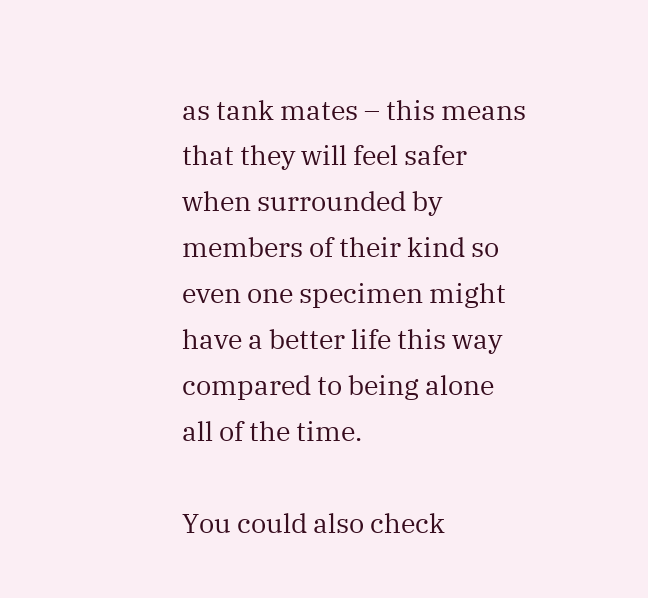as tank mates – this means that they will feel safer when surrounded by members of their kind so even one specimen might have a better life this way compared to being alone all of the time.

You could also check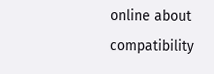online about compatibility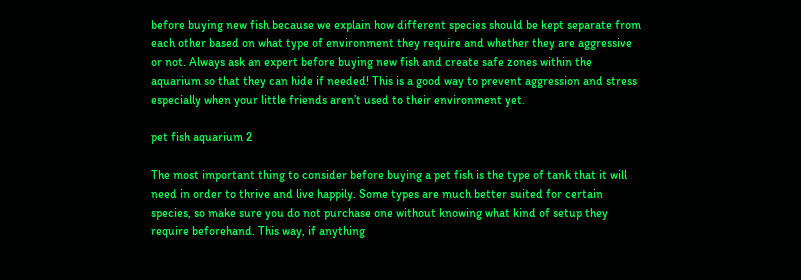before buying new fish because we explain how different species should be kept separate from each other based on what type of environment they require and whether they are aggressive or not. Always ask an expert before buying new fish and create safe zones within the aquarium so that they can hide if needed! This is a good way to prevent aggression and stress especially when your little friends aren’t used to their environment yet.

pet fish aquarium 2

The most important thing to consider before buying a pet fish is the type of tank that it will need in order to thrive and live happily. Some types are much better suited for certain species, so make sure you do not purchase one without knowing what kind of setup they require beforehand. This way, if anything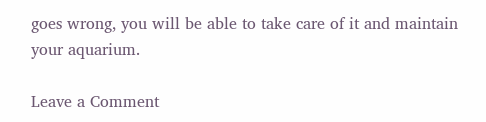goes wrong, you will be able to take care of it and maintain your aquarium.

Leave a Comment